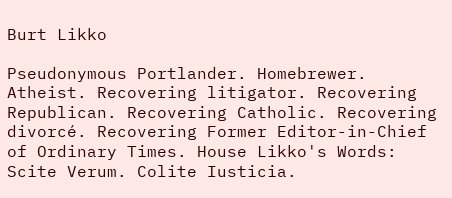Burt Likko

Pseudonymous Portlander. Homebrewer. Atheist. Recovering litigator. Recovering Republican. Recovering Catholic. Recovering divorcé. Recovering Former Editor-in-Chief of Ordinary Times. House Likko's Words: Scite Verum. Colite Iusticia.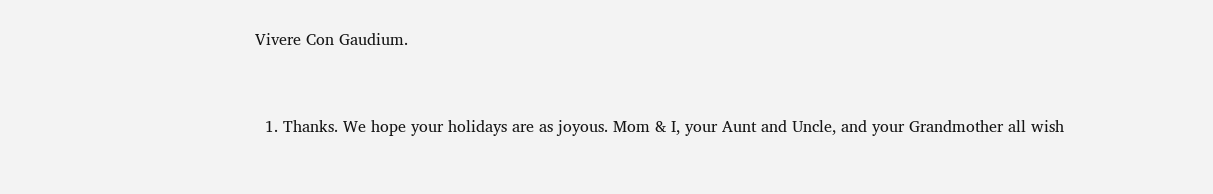Vivere Con Gaudium.


  1. Thanks. We hope your holidays are as joyous. Mom & I, your Aunt and Uncle, and your Grandmother all wish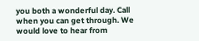you both a wonderful day. Call when you can get through. We would love to hear from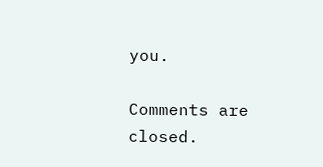you.

Comments are closed.